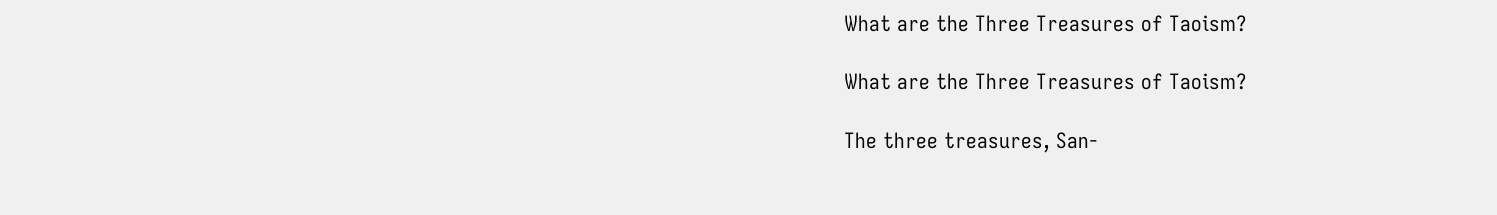What are the Three Treasures of Taoism?

What are the Three Treasures of Taoism?

The three treasures, San-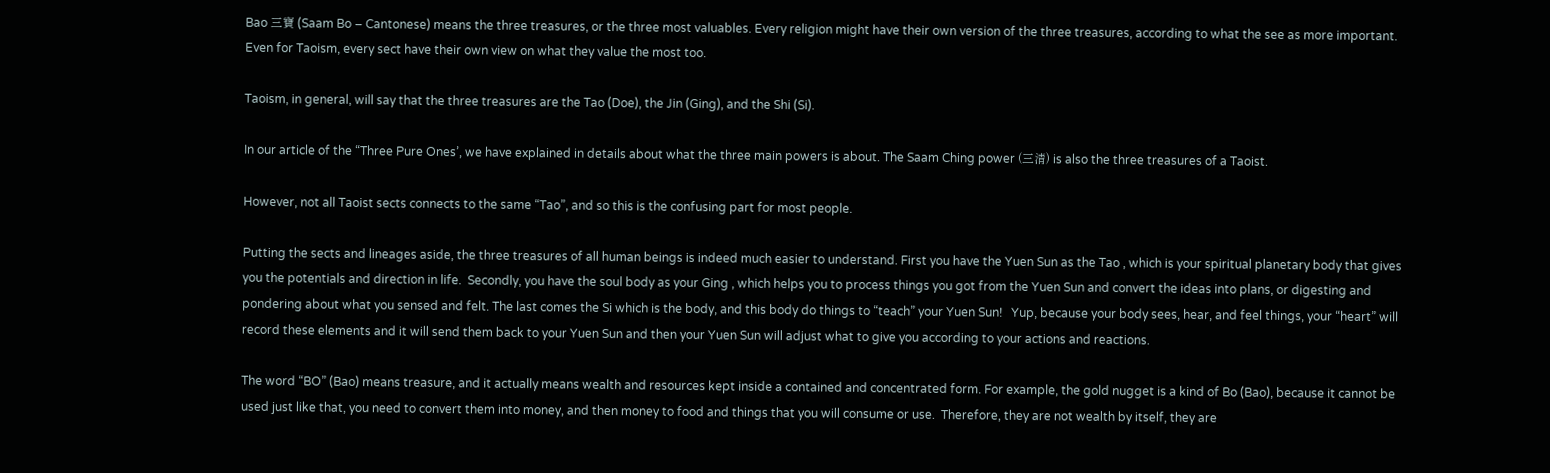Bao 三寶 (Saam Bo – Cantonese) means the three treasures, or the three most valuables. Every religion might have their own version of the three treasures, according to what the see as more important. Even for Taoism, every sect have their own view on what they value the most too.

Taoism, in general, will say that the three treasures are the Tao (Doe), the Jin (Ging), and the Shi (Si).

In our article of the “Three Pure Ones’, we have explained in details about what the three main powers is about. The Saam Ching power (三清) is also the three treasures of a Taoist.

However, not all Taoist sects connects to the same “Tao”, and so this is the confusing part for most people.

Putting the sects and lineages aside, the three treasures of all human beings is indeed much easier to understand. First you have the Yuen Sun as the Tao , which is your spiritual planetary body that gives you the potentials and direction in life.  Secondly, you have the soul body as your Ging , which helps you to process things you got from the Yuen Sun and convert the ideas into plans, or digesting and pondering about what you sensed and felt. The last comes the Si which is the body, and this body do things to “teach” your Yuen Sun!   Yup, because your body sees, hear, and feel things, your “heart” will record these elements and it will send them back to your Yuen Sun and then your Yuen Sun will adjust what to give you according to your actions and reactions.

The word “BO” (Bao) means treasure, and it actually means wealth and resources kept inside a contained and concentrated form. For example, the gold nugget is a kind of Bo (Bao), because it cannot be used just like that, you need to convert them into money, and then money to food and things that you will consume or use.  Therefore, they are not wealth by itself, they are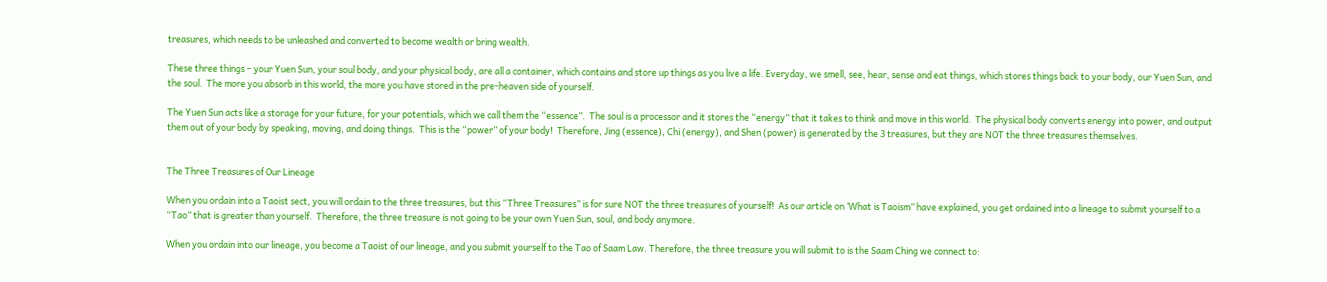treasures, which needs to be unleashed and converted to become wealth or bring wealth.

These three things – your Yuen Sun, your soul body, and your physical body, are all a container, which contains and store up things as you live a life. Everyday, we smell, see, hear, sense and eat things, which stores things back to your body, our Yuen Sun, and the soul.  The more you absorb in this world, the more you have stored in the pre-heaven side of yourself.

The Yuen Sun acts like a storage for your future, for your potentials, which we call them the “essence”.  The soul is a processor and it stores the “energy” that it takes to think and move in this world.  The physical body converts energy into power, and output them out of your body by speaking, moving, and doing things.  This is the “power” of your body!  Therefore, Jing (essence), Chi (energy), and Shen (power) is generated by the 3 treasures, but they are NOT the three treasures themselves.


The Three Treasures of Our Lineage

When you ordain into a Taoist sect, you will ordain to the three treasures, but this “Three Treasures” is for sure NOT the three treasures of yourself!  As our article on ‘What is Taoism” have explained, you get ordained into a lineage to submit yourself to a “Tao” that is greater than yourself.  Therefore, the three treasure is not going to be your own Yuen Sun, soul, and body anymore.

When you ordain into our lineage, you become a Taoist of our lineage, and you submit yourself to the Tao of Saam Law. Therefore, the three treasure you will submit to is the Saam Ching we connect to: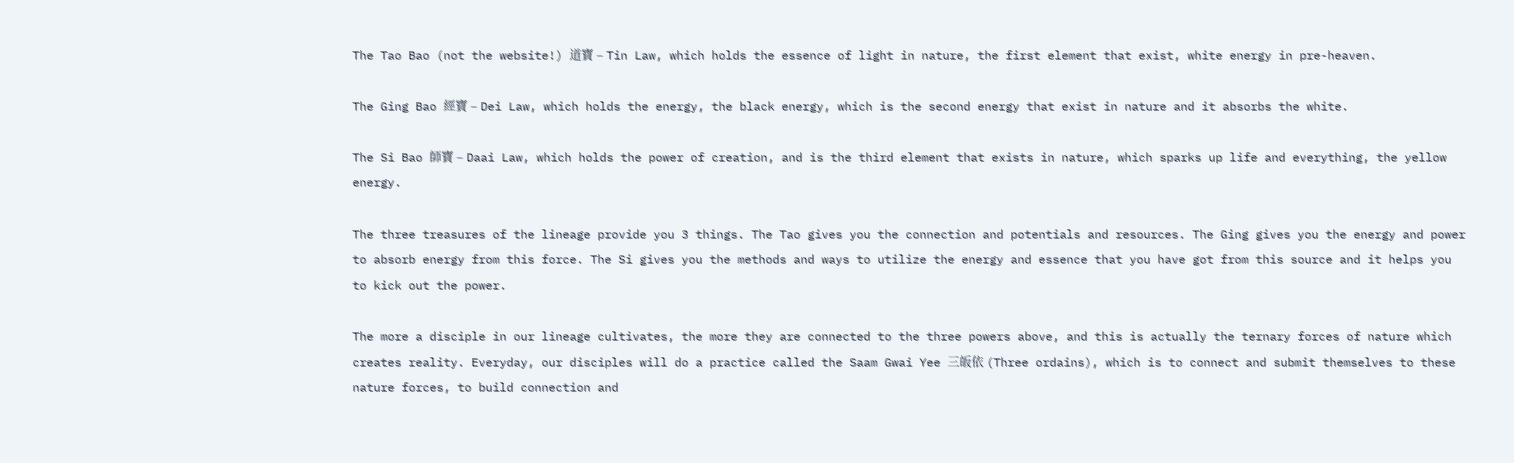The Tao Bao (not the website!) 道寶 – Tin Law, which holds the essence of light in nature, the first element that exist, white energy in pre-heaven.

The Ging Bao 經寶 – Dei Law, which holds the energy, the black energy, which is the second energy that exist in nature and it absorbs the white.

The Si Bao 師寶 – Daai Law, which holds the power of creation, and is the third element that exists in nature, which sparks up life and everything, the yellow energy.

The three treasures of the lineage provide you 3 things. The Tao gives you the connection and potentials and resources. The Ging gives you the energy and power to absorb energy from this force. The Si gives you the methods and ways to utilize the energy and essence that you have got from this source and it helps you to kick out the power.

The more a disciple in our lineage cultivates, the more they are connected to the three powers above, and this is actually the ternary forces of nature which creates reality. Everyday, our disciples will do a practice called the Saam Gwai Yee 三皈依 (Three ordains), which is to connect and submit themselves to these nature forces, to build connection and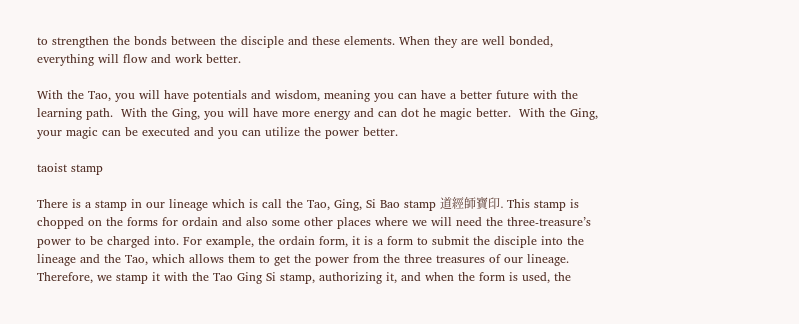to strengthen the bonds between the disciple and these elements. When they are well bonded, everything will flow and work better.

With the Tao, you will have potentials and wisdom, meaning you can have a better future with the learning path.  With the Ging, you will have more energy and can dot he magic better.  With the Ging, your magic can be executed and you can utilize the power better.

taoist stamp

There is a stamp in our lineage which is call the Tao, Ging, Si Bao stamp 道經師寶印. This stamp is chopped on the forms for ordain and also some other places where we will need the three-treasure’s power to be charged into. For example, the ordain form, it is a form to submit the disciple into the lineage and the Tao, which allows them to get the power from the three treasures of our lineage. Therefore, we stamp it with the Tao Ging Si stamp, authorizing it, and when the form is used, the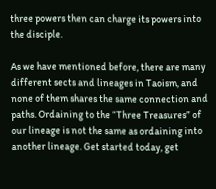three powers then can charge its powers into the disciple.

As we have mentioned before, there are many different sects and lineages in Taoism, and none of them shares the same connection and paths. Ordaining to the “Three Treasures” of our lineage is not the same as ordaining into another lineage. Get started today, get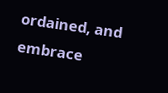ordained, and embrace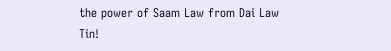the power of Saam Law from Dai Law Tin!